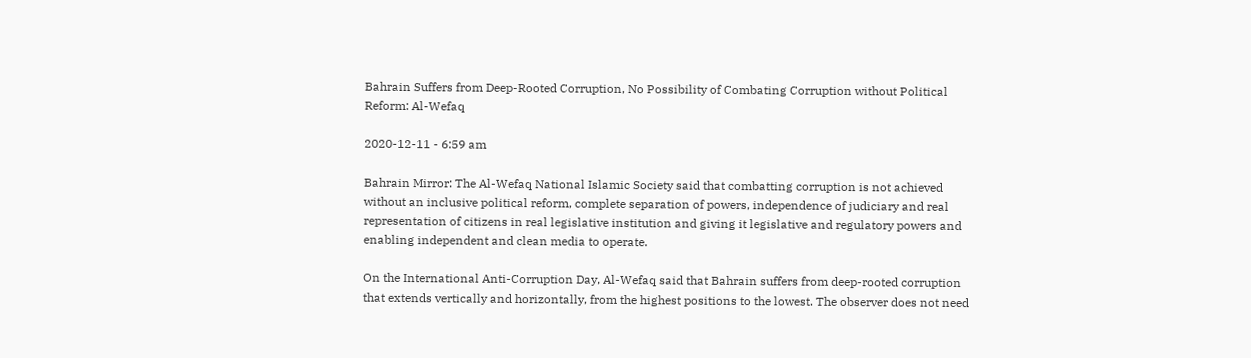Bahrain Suffers from Deep-Rooted Corruption, No Possibility of Combating Corruption without Political Reform: Al-Wefaq

2020-12-11 - 6:59 am

Bahrain Mirror: The Al-Wefaq National Islamic Society said that combatting corruption is not achieved without an inclusive political reform, complete separation of powers, independence of judiciary and real representation of citizens in real legislative institution and giving it legislative and regulatory powers and enabling independent and clean media to operate.

On the International Anti-Corruption Day, Al-Wefaq said that Bahrain suffers from deep-rooted corruption that extends vertically and horizontally, from the highest positions to the lowest. The observer does not need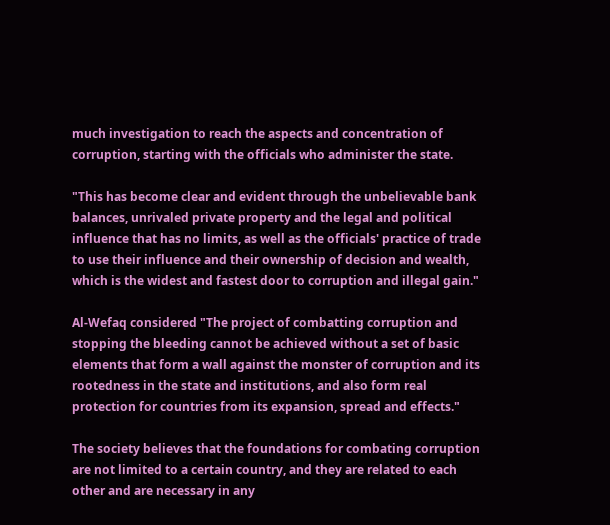much investigation to reach the aspects and concentration of corruption, starting with the officials who administer the state.

"This has become clear and evident through the unbelievable bank balances, unrivaled private property and the legal and political influence that has no limits, as well as the officials' practice of trade to use their influence and their ownership of decision and wealth, which is the widest and fastest door to corruption and illegal gain."

Al-Wefaq considered "The project of combatting corruption and stopping the bleeding cannot be achieved without a set of basic elements that form a wall against the monster of corruption and its rootedness in the state and institutions, and also form real protection for countries from its expansion, spread and effects."

The society believes that the foundations for combating corruption are not limited to a certain country, and they are related to each other and are necessary in any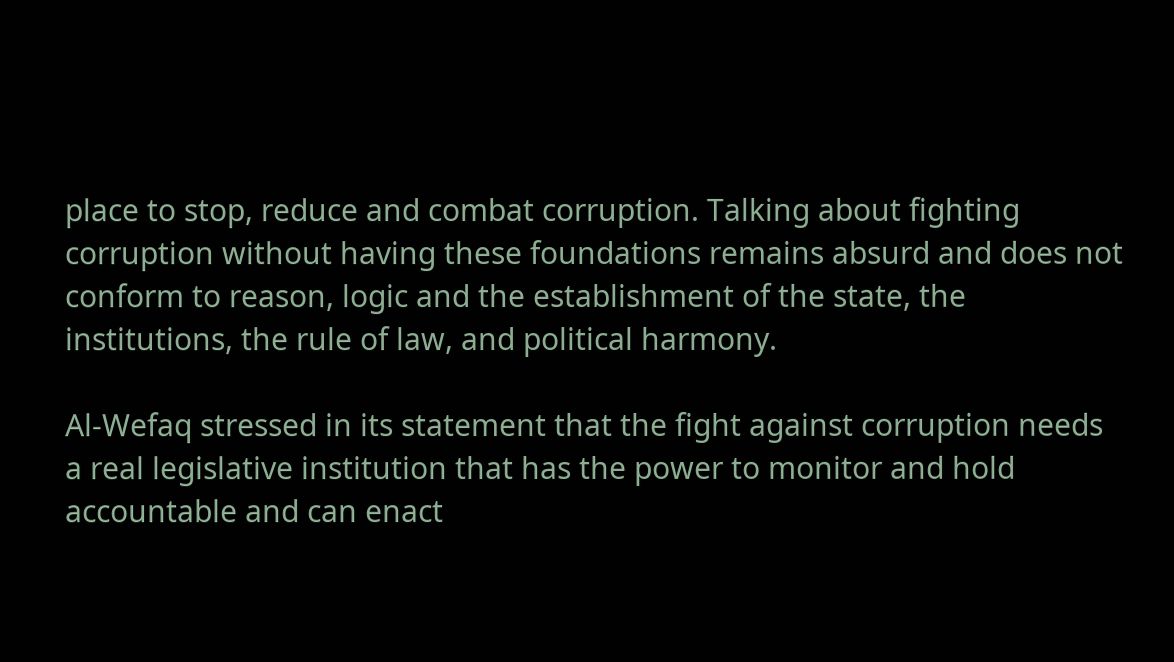place to stop, reduce and combat corruption. Talking about fighting corruption without having these foundations remains absurd and does not conform to reason, logic and the establishment of the state, the institutions, the rule of law, and political harmony.

Al-Wefaq stressed in its statement that the fight against corruption needs a real legislative institution that has the power to monitor and hold accountable and can enact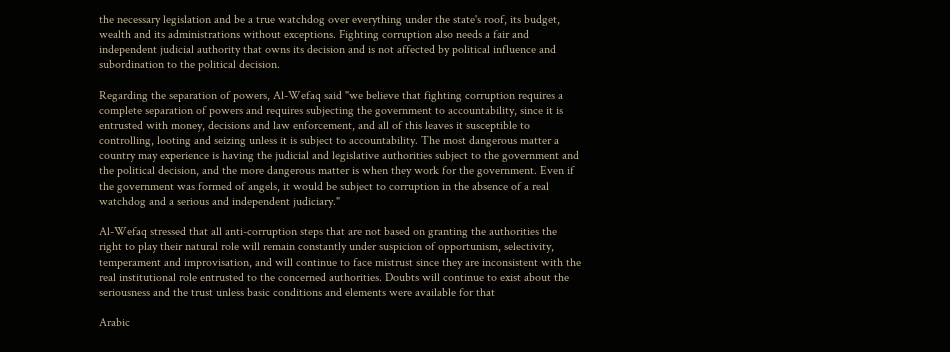the necessary legislation and be a true watchdog over everything under the state's roof, its budget, wealth and its administrations without exceptions. Fighting corruption also needs a fair and independent judicial authority that owns its decision and is not affected by political influence and subordination to the political decision.

Regarding the separation of powers, Al-Wefaq said "we believe that fighting corruption requires a complete separation of powers and requires subjecting the government to accountability, since it is entrusted with money, decisions and law enforcement, and all of this leaves it susceptible to controlling, looting and seizing unless it is subject to accountability. The most dangerous matter a country may experience is having the judicial and legislative authorities subject to the government and the political decision, and the more dangerous matter is when they work for the government. Even if the government was formed of angels, it would be subject to corruption in the absence of a real watchdog and a serious and independent judiciary."

Al-Wefaq stressed that all anti-corruption steps that are not based on granting the authorities the right to play their natural role will remain constantly under suspicion of opportunism, selectivity, temperament and improvisation, and will continue to face mistrust since they are inconsistent with the real institutional role entrusted to the concerned authorities. Doubts will continue to exist about the seriousness and the trust unless basic conditions and elements were available for that

Arabic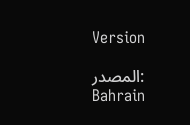Version

المصدر: Bahrain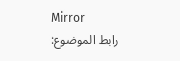Mirror
رابط الموضوع: